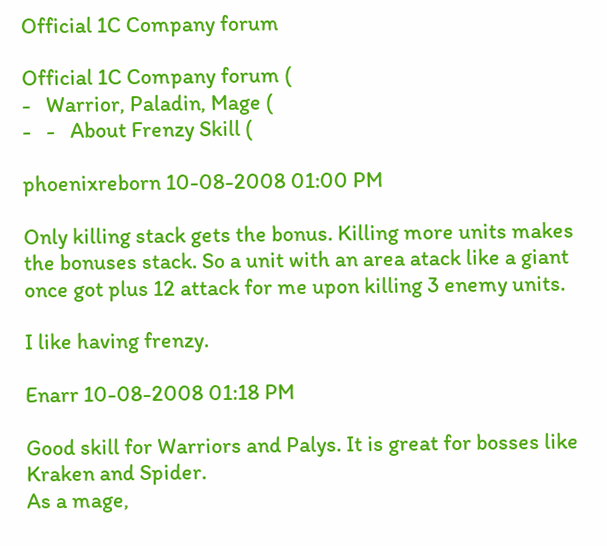Official 1C Company forum

Official 1C Company forum (
-   Warrior, Paladin, Mage (
-   -   About Frenzy Skill (

phoenixreborn 10-08-2008 01:00 PM

Only killing stack gets the bonus. Killing more units makes the bonuses stack. So a unit with an area atack like a giant once got plus 12 attack for me upon killing 3 enemy units.

I like having frenzy.

Enarr 10-08-2008 01:18 PM

Good skill for Warriors and Palys. It is great for bosses like Kraken and Spider.
As a mage,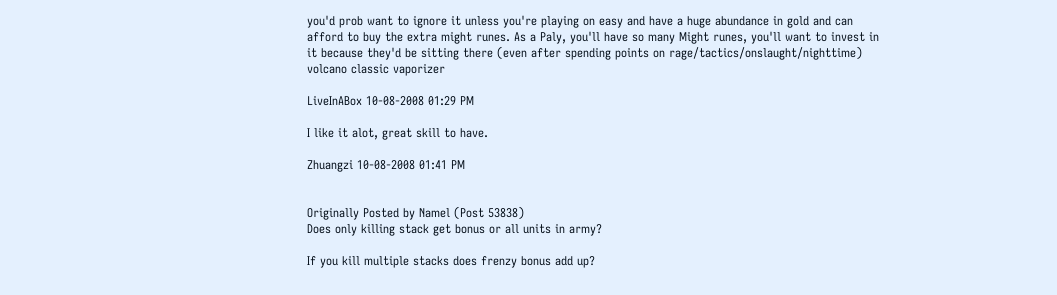you'd prob want to ignore it unless you're playing on easy and have a huge abundance in gold and can afford to buy the extra might runes. As a Paly, you'll have so many Might runes, you'll want to invest in it because they'd be sitting there (even after spending points on rage/tactics/onslaught/nighttime)
volcano classic vaporizer

LiveInABox 10-08-2008 01:29 PM

I like it alot, great skill to have.

Zhuangzi 10-08-2008 01:41 PM


Originally Posted by Namel (Post 53838)
Does only killing stack get bonus or all units in army?

If you kill multiple stacks does frenzy bonus add up?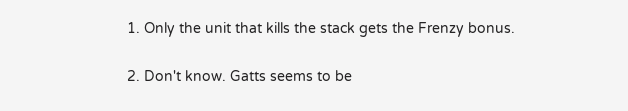1. Only the unit that kills the stack gets the Frenzy bonus.

2. Don't know. Gatts seems to be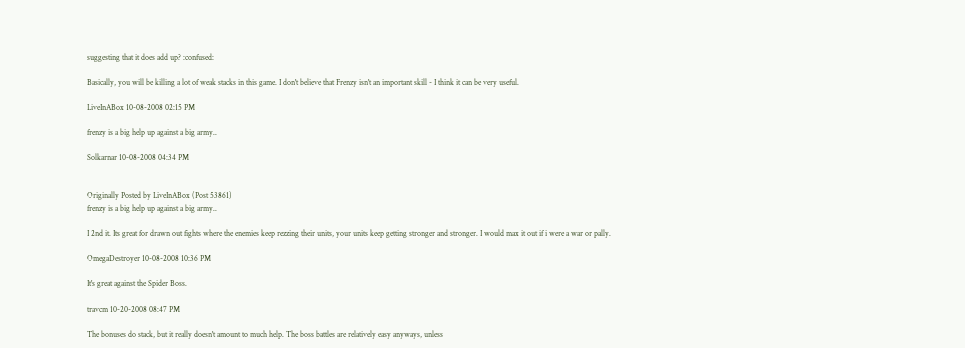suggesting that it does add up? :confused:

Basically, you will be killing a lot of weak stacks in this game. I don't believe that Frenzy isn't an important skill - I think it can be very useful.

LiveInABox 10-08-2008 02:15 PM

frenzy is a big help up against a big army..

Solkarnar 10-08-2008 04:34 PM


Originally Posted by LiveInABox (Post 53861)
frenzy is a big help up against a big army..

I 2nd it. Its great for drawn out fights where the enemies keep rezzing their units, your units keep getting stronger and stronger. I would max it out if i were a war or pally.

OmegaDestroyer 10-08-2008 10:36 PM

It's great against the Spider Boss.

travcm 10-20-2008 08:47 PM

The bonuses do stack, but it really doesn't amount to much help. The boss battles are relatively easy anyways, unless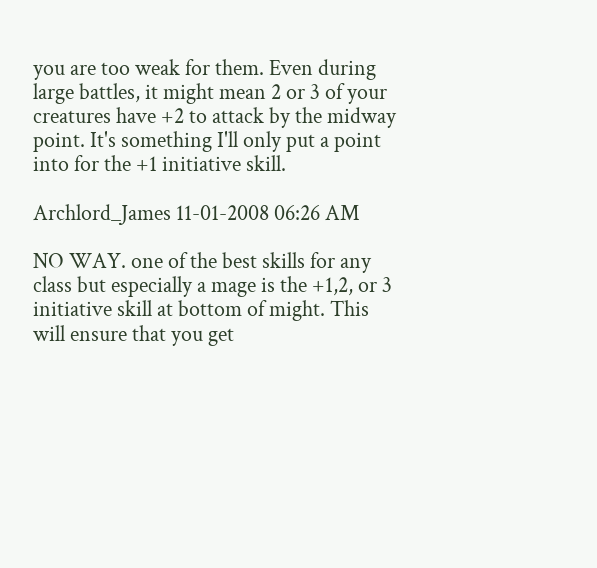you are too weak for them. Even during large battles, it might mean 2 or 3 of your creatures have +2 to attack by the midway point. It's something I'll only put a point into for the +1 initiative skill.

Archlord_James 11-01-2008 06:26 AM

NO WAY. one of the best skills for any class but especially a mage is the +1,2, or 3 initiative skill at bottom of might. This will ensure that you get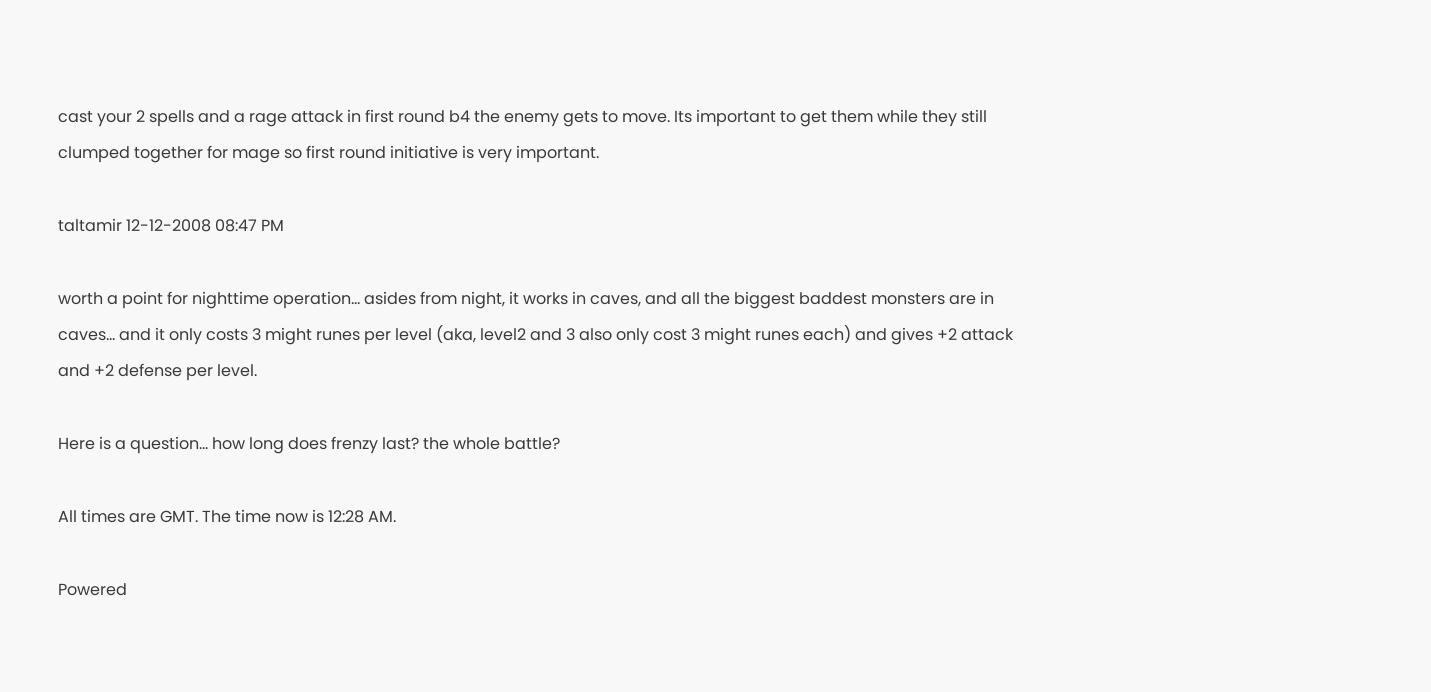cast your 2 spells and a rage attack in first round b4 the enemy gets to move. Its important to get them while they still clumped together for mage so first round initiative is very important.

taltamir 12-12-2008 08:47 PM

worth a point for nighttime operation... asides from night, it works in caves, and all the biggest baddest monsters are in caves... and it only costs 3 might runes per level (aka, level2 and 3 also only cost 3 might runes each) and gives +2 attack and +2 defense per level.

Here is a question... how long does frenzy last? the whole battle?

All times are GMT. The time now is 12:28 AM.

Powered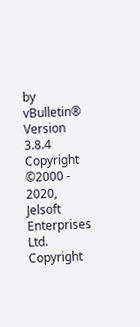by vBulletin® Version 3.8.4
Copyright ©2000 - 2020, Jelsoft Enterprises Ltd.
Copyright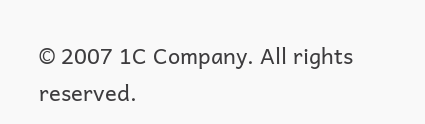© 2007 1C Company. All rights reserved.